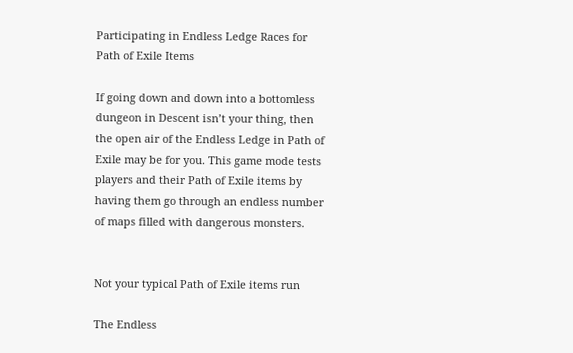Participating in Endless Ledge Races for Path of Exile Items

If going down and down into a bottomless dungeon in Descent isn’t your thing, then the open air of the Endless Ledge in Path of Exile may be for you. This game mode tests players and their Path of Exile items by having them go through an endless number of maps filled with dangerous monsters.


Not your typical Path of Exile items run

The Endless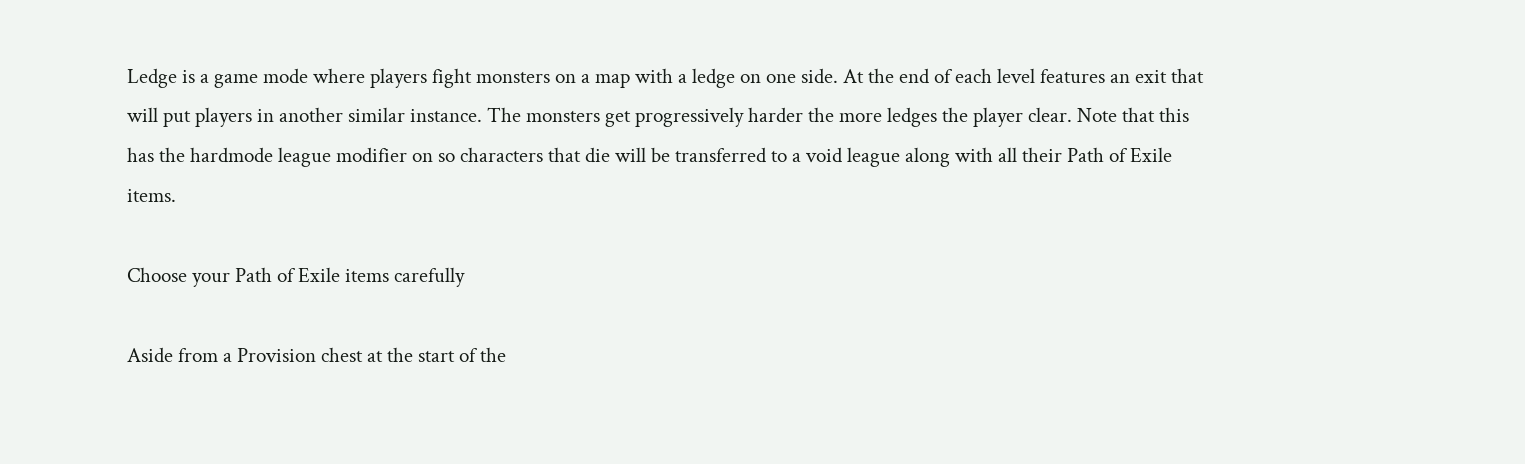Ledge is a game mode where players fight monsters on a map with a ledge on one side. At the end of each level features an exit that will put players in another similar instance. The monsters get progressively harder the more ledges the player clear. Note that this has the hardmode league modifier on so characters that die will be transferred to a void league along with all their Path of Exile items.

Choose your Path of Exile items carefully

Aside from a Provision chest at the start of the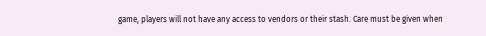game, players will not have any access to vendors or their stash. Care must be given when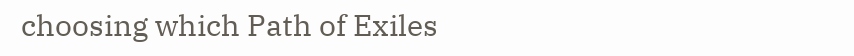choosing which Path of Exiles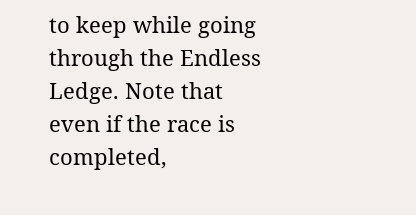to keep while going through the Endless Ledge. Note that even if the race is completed,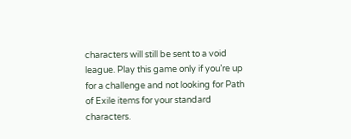characters will still be sent to a void league. Play this game only if you’re up for a challenge and not looking for Path of Exile items for your standard characters.